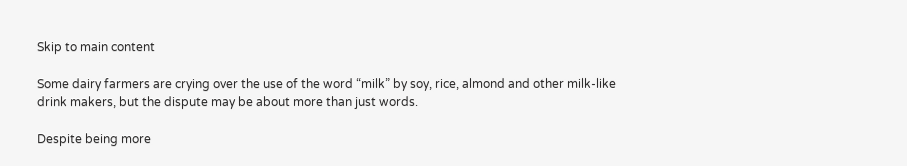Skip to main content

Some dairy farmers are crying over the use of the word “milk” by soy, rice, almond and other milk-like drink makers, but the dispute may be about more than just words.

Despite being more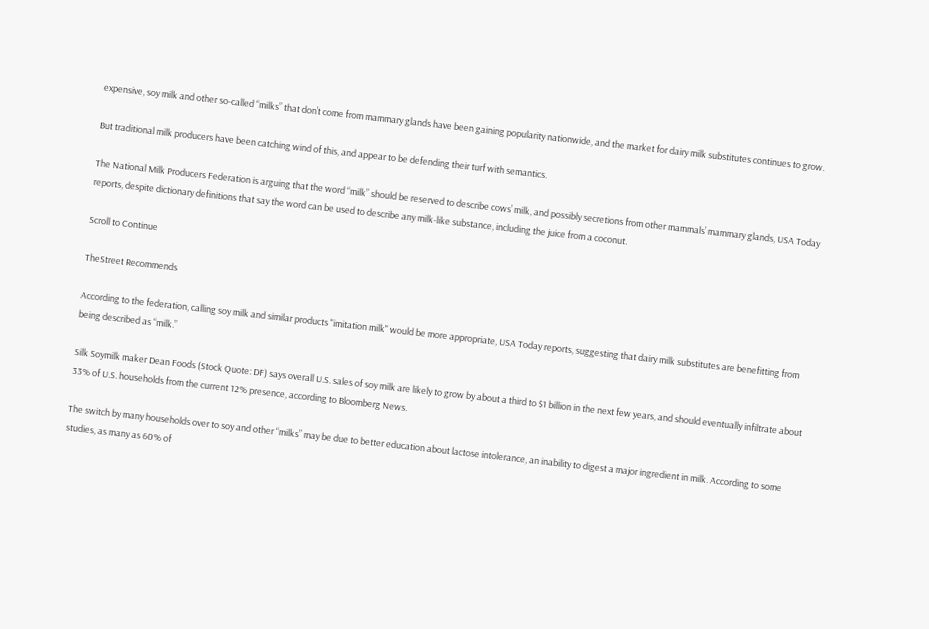expensive, soy milk and other so-called “milks” that don’t come from mammary glands have been gaining popularity nationwide, and the market for dairy milk substitutes continues to grow.

But traditional milk producers have been catching wind of this, and appear to be defending their turf with semantics.

The National Milk Producers Federation is arguing that the word “milk” should be reserved to describe cows’ milk, and possibly secretions from other mammals’ mammary glands, USA Today reports, despite dictionary definitions that say the word can be used to describe any milk-like substance, including the juice from a coconut.

Scroll to Continue

TheStreet Recommends

According to the federation, calling soy milk and similar products "imitation milk" would be more appropriate, USA Today reports, suggesting that dairy milk substitutes are benefitting from being described as “milk.”

Silk Soymilk maker Dean Foods (Stock Quote: DF) says overall U.S. sales of soy milk are likely to grow by about a third to $1 billion in the next few years, and should eventually infiltrate about 33% of U.S. households from the current 12% presence, according to Bloomberg News.

The switch by many households over to soy and other “milks” may be due to better education about lactose intolerance, an inability to digest a major ingredient in milk. According to some studies, as many as 60% of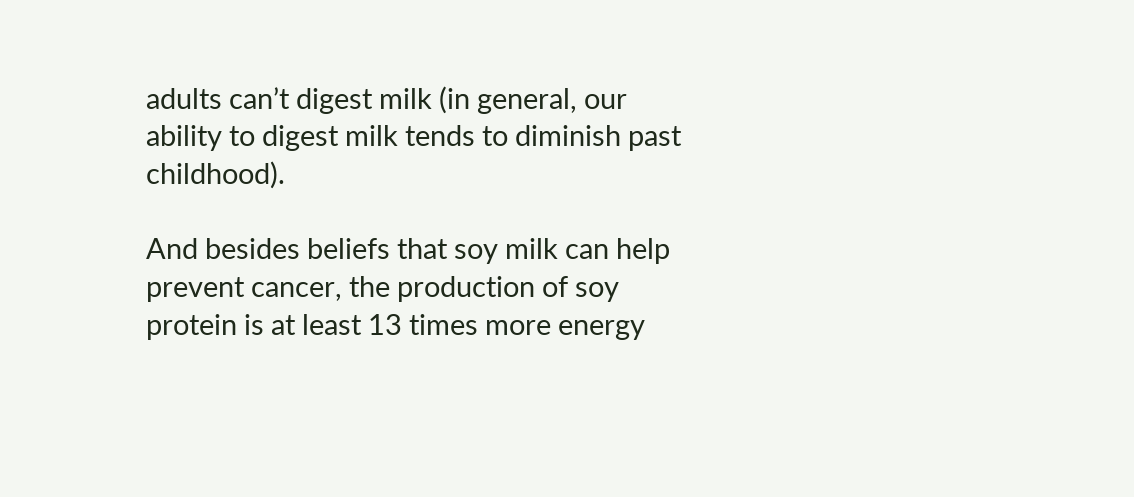adults can’t digest milk (in general, our ability to digest milk tends to diminish past childhood).

And besides beliefs that soy milk can help prevent cancer, the production of soy protein is at least 13 times more energy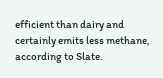efficient than dairy and certainly emits less methane, according to Slate.